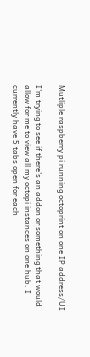Mutliple raspberry pi running octoprint on one IP address/UI

I'm trying to see if there's an addon or something that would allow for me to view all my octopi instances on one hub. I currently have 5 tabs open for each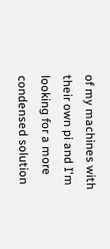of my machines with their own pi and I'm looking for a more condensed solution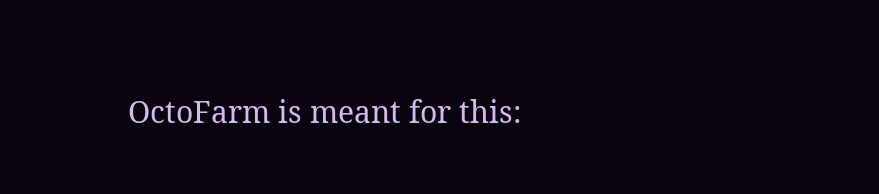OctoFarm is meant for this: